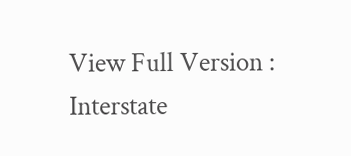View Full Version : Interstate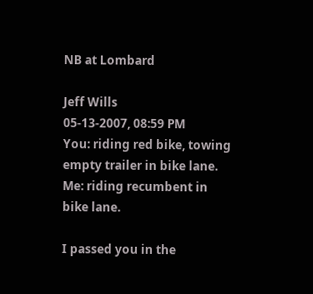NB at Lombard

Jeff Wills
05-13-2007, 08:59 PM
You: riding red bike, towing empty trailer in bike lane.
Me: riding recumbent in bike lane.

I passed you in the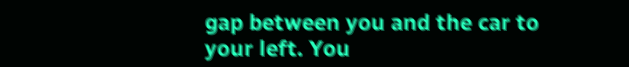gap between you and the car to your left. You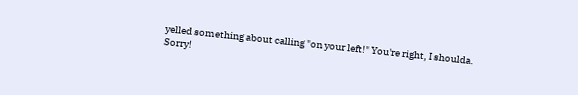yelled something about calling "on your left!" You're right, I shoulda. Sorry!